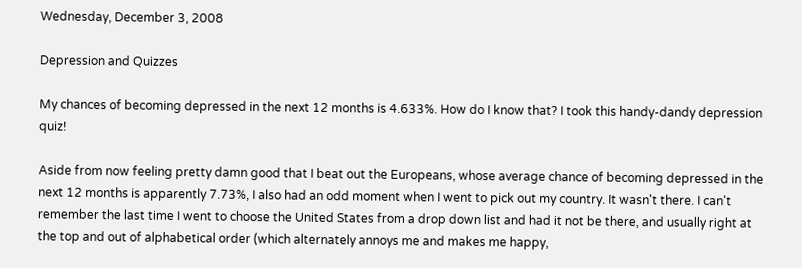Wednesday, December 3, 2008

Depression and Quizzes

My chances of becoming depressed in the next 12 months is 4.633%. How do I know that? I took this handy-dandy depression quiz!

Aside from now feeling pretty damn good that I beat out the Europeans, whose average chance of becoming depressed in the next 12 months is apparently 7.73%, I also had an odd moment when I went to pick out my country. It wasn't there. I can't remember the last time I went to choose the United States from a drop down list and had it not be there, and usually right at the top and out of alphabetical order (which alternately annoys me and makes me happy,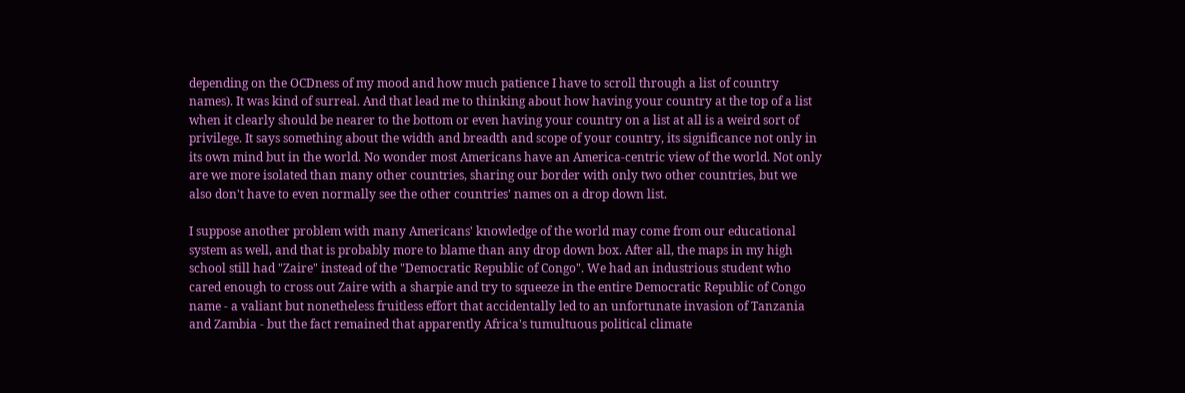depending on the OCDness of my mood and how much patience I have to scroll through a list of country names). It was kind of surreal. And that lead me to thinking about how having your country at the top of a list when it clearly should be nearer to the bottom or even having your country on a list at all is a weird sort of privilege. It says something about the width and breadth and scope of your country, its significance not only in its own mind but in the world. No wonder most Americans have an America-centric view of the world. Not only are we more isolated than many other countries, sharing our border with only two other countries, but we also don't have to even normally see the other countries' names on a drop down list.

I suppose another problem with many Americans' knowledge of the world may come from our educational system as well, and that is probably more to blame than any drop down box. After all, the maps in my high school still had "Zaire" instead of the "Democratic Republic of Congo". We had an industrious student who cared enough to cross out Zaire with a sharpie and try to squeeze in the entire Democratic Republic of Congo name - a valiant but nonetheless fruitless effort that accidentally led to an unfortunate invasion of Tanzania and Zambia - but the fact remained that apparently Africa's tumultuous political climate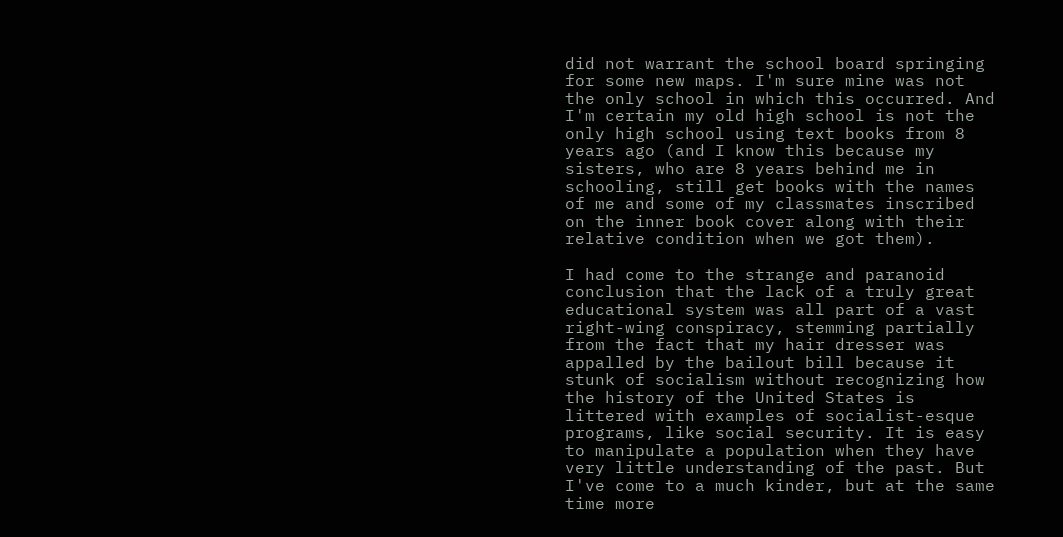did not warrant the school board springing for some new maps. I'm sure mine was not the only school in which this occurred. And I'm certain my old high school is not the only high school using text books from 8 years ago (and I know this because my sisters, who are 8 years behind me in schooling, still get books with the names of me and some of my classmates inscribed on the inner book cover along with their relative condition when we got them).

I had come to the strange and paranoid conclusion that the lack of a truly great educational system was all part of a vast right-wing conspiracy, stemming partially from the fact that my hair dresser was appalled by the bailout bill because it stunk of socialism without recognizing how the history of the United States is littered with examples of socialist-esque programs, like social security. It is easy to manipulate a population when they have very little understanding of the past. But I've come to a much kinder, but at the same time more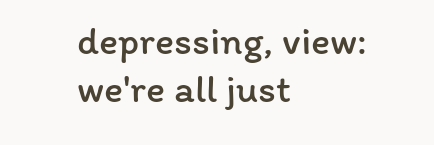depressing, view: we're all just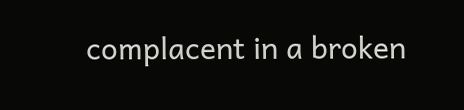complacent in a broken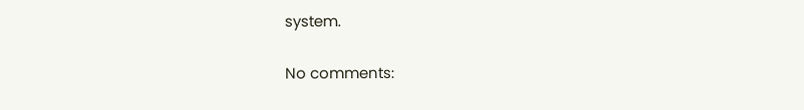system.

No comments: